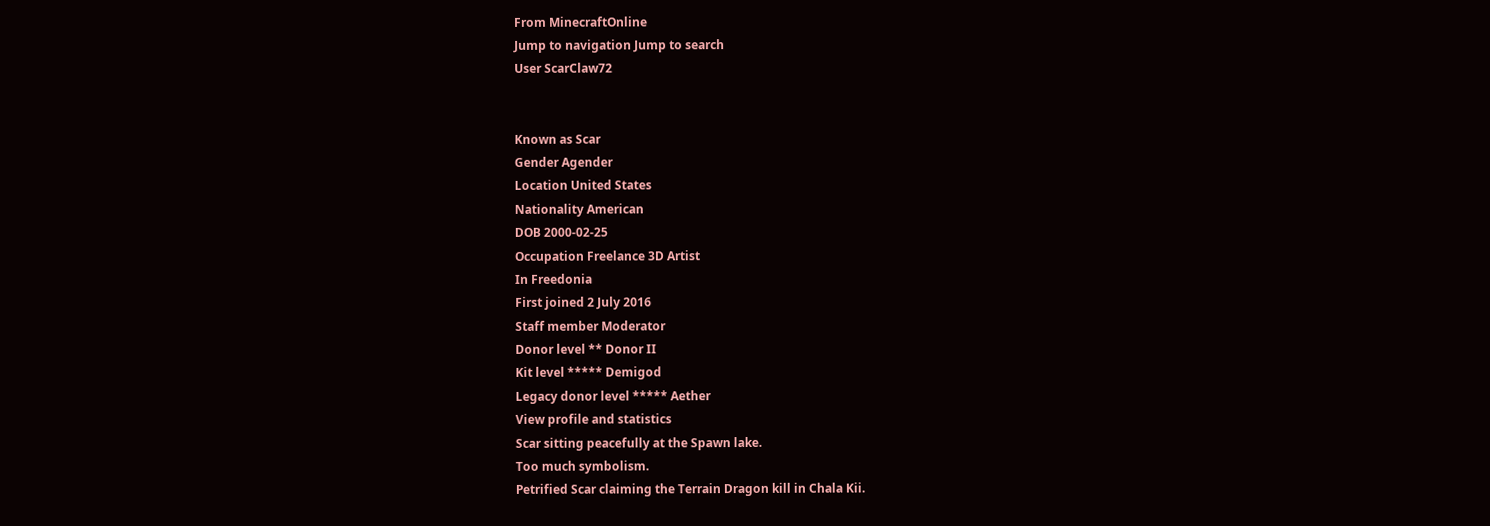From MinecraftOnline
Jump to navigation Jump to search
User ScarClaw72


Known as Scar
Gender Agender
Location United States
Nationality American
DOB 2000-02-25
Occupation Freelance 3D Artist
In Freedonia
First joined 2 July 2016
Staff member Moderator
Donor level ** Donor II
Kit level ***** Demigod
Legacy donor level ***** Aether
View profile and statistics
Scar sitting peacefully at the Spawn lake.
Too much symbolism.
Petrified Scar claiming the Terrain Dragon kill in Chala Kii.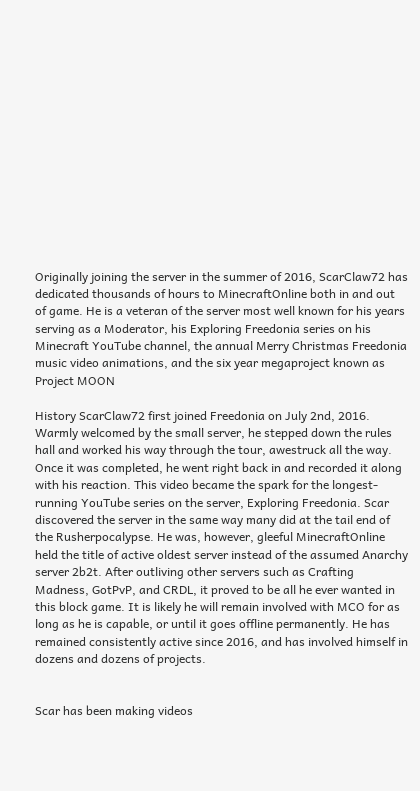Originally joining the server in the summer of 2016, ScarClaw72 has dedicated thousands of hours to MinecraftOnline both in and out of game. He is a veteran of the server most well known for his years serving as a Moderator, his Exploring Freedonia series on his Minecraft YouTube channel, the annual Merry Christmas Freedonia music video animations, and the six year megaproject known as Project MOON

History ScarClaw72 first joined Freedonia on July 2nd, 2016. Warmly welcomed by the small server, he stepped down the rules hall and worked his way through the tour, awestruck all the way. Once it was completed, he went right back in and recorded it along with his reaction. This video became the spark for the longest-running YouTube series on the server, Exploring Freedonia. Scar discovered the server in the same way many did at the tail end of the Rusherpocalypse. He was, however, gleeful MinecraftOnline held the title of active oldest server instead of the assumed Anarchy server 2b2t. After outliving other servers such as Crafting Madness, GotPvP, and CRDL, it proved to be all he ever wanted in this block game. It is likely he will remain involved with MCO for as long as he is capable, or until it goes offline permanently. He has remained consistently active since 2016, and has involved himself in dozens and dozens of projects.


Scar has been making videos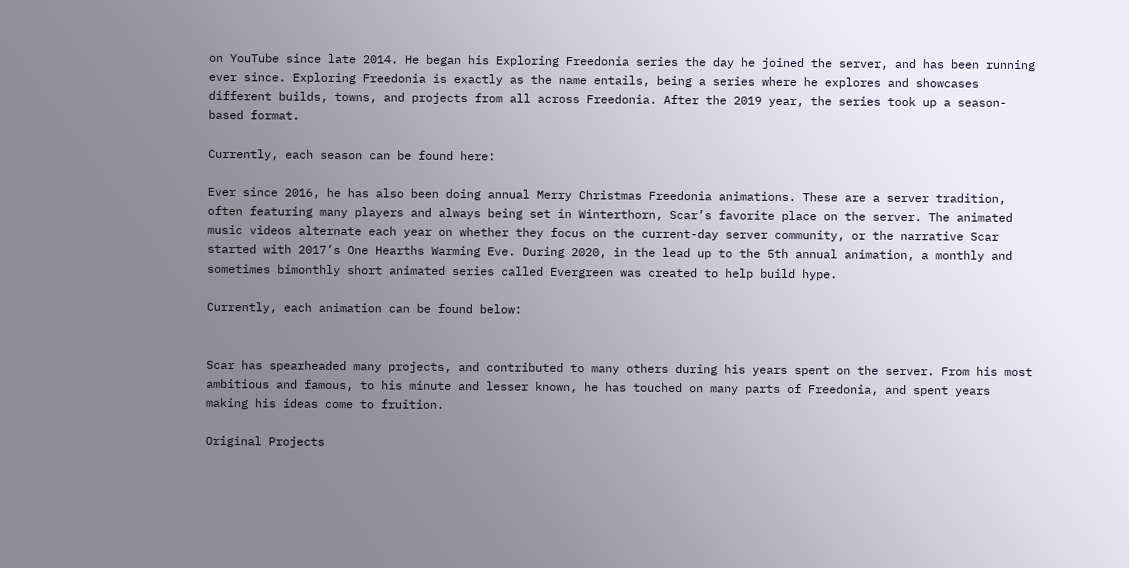on YouTube since late 2014. He began his Exploring Freedonia series the day he joined the server, and has been running ever since. Exploring Freedonia is exactly as the name entails, being a series where he explores and showcases different builds, towns, and projects from all across Freedonia. After the 2019 year, the series took up a season-based format.

Currently, each season can be found here:

Ever since 2016, he has also been doing annual Merry Christmas Freedonia animations. These are a server tradition, often featuring many players and always being set in Winterthorn, Scar’s favorite place on the server. The animated music videos alternate each year on whether they focus on the current-day server community, or the narrative Scar started with 2017’s One Hearths Warming Eve. During 2020, in the lead up to the 5th annual animation, a monthly and sometimes bimonthly short animated series called Evergreen was created to help build hype.

Currently, each animation can be found below:


Scar has spearheaded many projects, and contributed to many others during his years spent on the server. From his most ambitious and famous, to his minute and lesser known, he has touched on many parts of Freedonia, and spent years making his ideas come to fruition.

Original Projects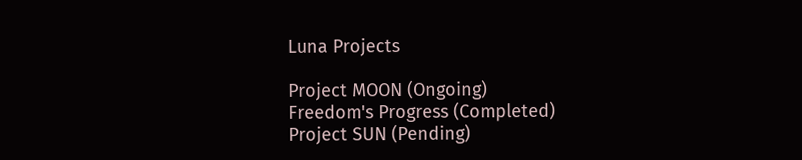Luna Projects

Project MOON (Ongoing)
Freedom's Progress (Completed)
Project SUN (Pending)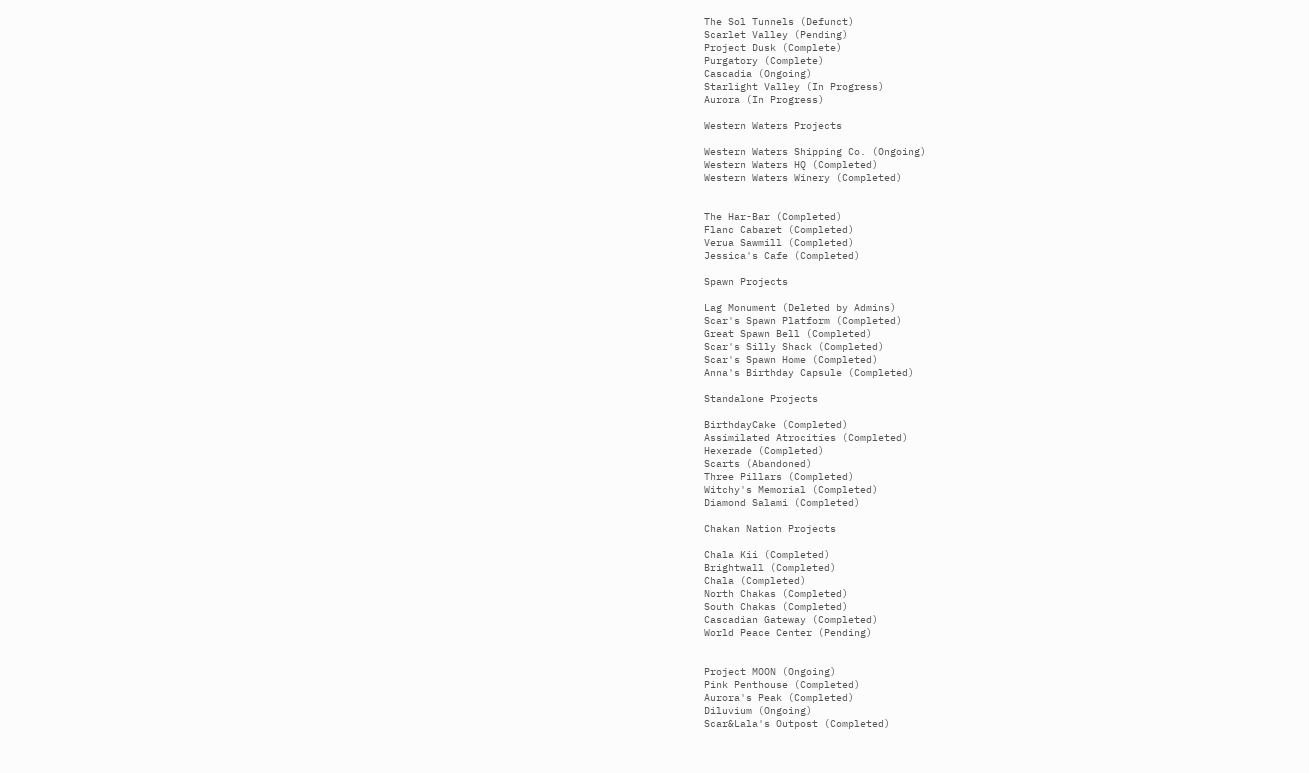The Sol Tunnels (Defunct)
Scarlet Valley (Pending)
Project Dusk (Complete)
Purgatory (Complete)
Cascadia (Ongoing)
Starlight Valley (In Progress)
Aurora (In Progress)

Western Waters Projects

Western Waters Shipping Co. (Ongoing)
Western Waters HQ (Completed)
Western Waters Winery (Completed)


The Har-Bar (Completed)
Flanc Cabaret (Completed)
Verua Sawmill (Completed)
Jessica's Cafe (Completed)

Spawn Projects

Lag Monument (Deleted by Admins)
Scar's Spawn Platform (Completed)
Great Spawn Bell (Completed)
Scar's Silly Shack (Completed)
Scar's Spawn Home (Completed)
Anna's Birthday Capsule (Completed)

Standalone Projects

BirthdayCake (Completed)
Assimilated Atrocities (Completed)
Hexerade (Completed)
Scarts (Abandoned)
Three Pillars (Completed)
Witchy's Memorial (Completed)
Diamond Salami (Completed)

Chakan Nation Projects

Chala Kii (Completed)
Brightwall (Completed)
Chala (Completed)
North Chakas (Completed)
South Chakas (Completed)
Cascadian Gateway (Completed)
World Peace Center (Pending)


Project MOON (Ongoing)
Pink Penthouse (Completed)
Aurora's Peak (Completed)
Diluvium (Ongoing)
Scar&Lala's Outpost (Completed)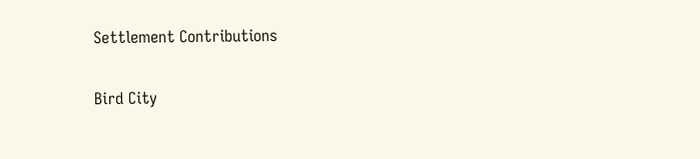Settlement Contributions

Bird City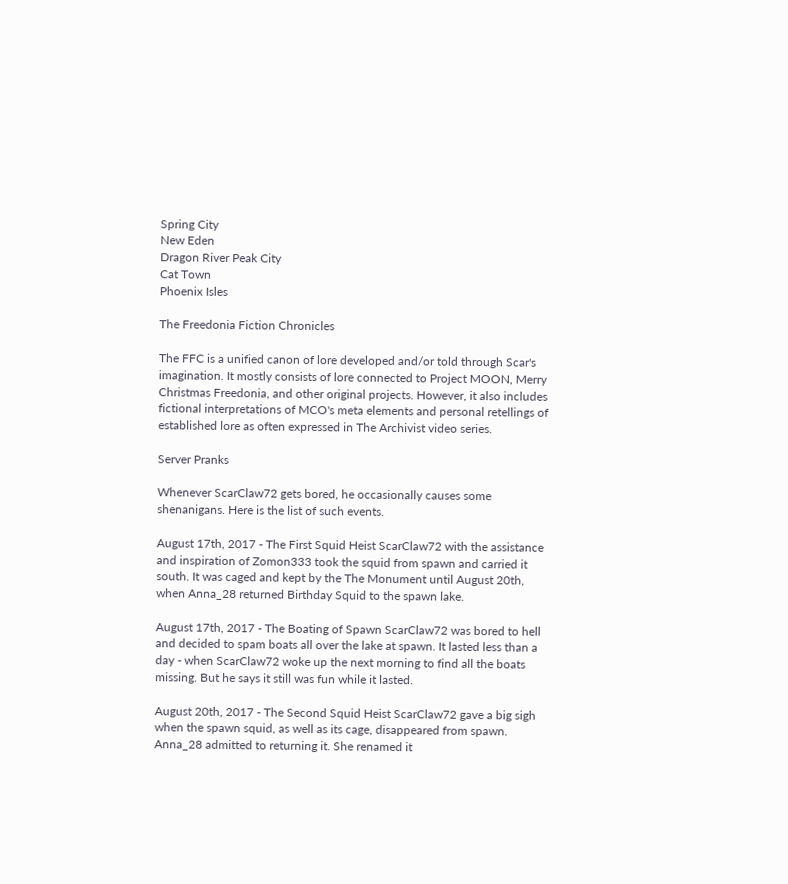Spring City
New Eden
Dragon River Peak City
Cat Town
Phoenix Isles

The Freedonia Fiction Chronicles

The FFC is a unified canon of lore developed and/or told through Scar's imagination. It mostly consists of lore connected to Project MOON, Merry Christmas Freedonia, and other original projects. However, it also includes fictional interpretations of MCO's meta elements and personal retellings of established lore as often expressed in The Archivist video series.

Server Pranks

Whenever ScarClaw72 gets bored, he occasionally causes some shenanigans. Here is the list of such events.

August 17th, 2017 - The First Squid Heist ScarClaw72 with the assistance and inspiration of Zomon333 took the squid from spawn and carried it south. It was caged and kept by the The Monument until August 20th, when Anna_28 returned Birthday Squid to the spawn lake.

August 17th, 2017 - The Boating of Spawn ScarClaw72 was bored to hell and decided to spam boats all over the lake at spawn. It lasted less than a day - when ScarClaw72 woke up the next morning to find all the boats missing. But he says it still was fun while it lasted.

August 20th, 2017 - The Second Squid Heist ScarClaw72 gave a big sigh when the spawn squid, as well as its cage, disappeared from spawn. Anna_28 admitted to returning it. She renamed it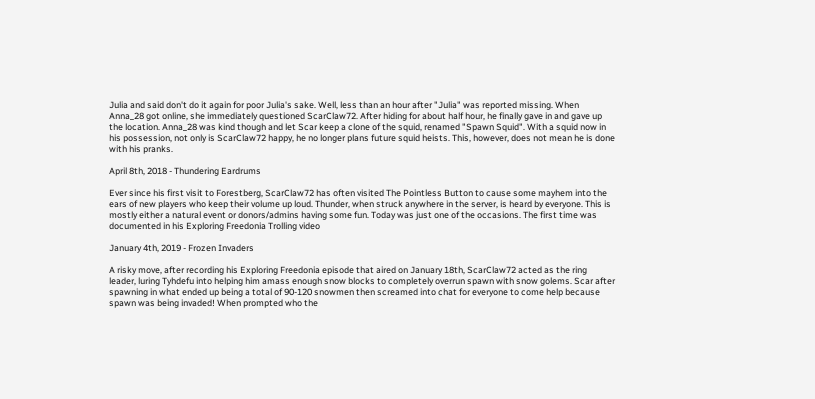Julia and said don't do it again for poor Julia's sake. Well, less than an hour after "Julia" was reported missing. When Anna_28 got online, she immediately questioned ScarClaw72. After hiding for about half hour, he finally gave in and gave up the location. Anna_28 was kind though and let Scar keep a clone of the squid, renamed "Spawn Squid". With a squid now in his possession, not only is ScarClaw72 happy, he no longer plans future squid heists. This, however, does not mean he is done with his pranks.

April 8th, 2018 - Thundering Eardrums

Ever since his first visit to Forestberg, ScarClaw72 has often visited The Pointless Button to cause some mayhem into the ears of new players who keep their volume up loud. Thunder, when struck anywhere in the server, is heard by everyone. This is mostly either a natural event or donors/admins having some fun. Today was just one of the occasions. The first time was documented in his Exploring Freedonia Trolling video

January 4th, 2019 - Frozen Invaders

A risky move, after recording his Exploring Freedonia episode that aired on January 18th, ScarClaw72 acted as the ring leader, luring Tyhdefu into helping him amass enough snow blocks to completely overrun spawn with snow golems. Scar after spawning in what ended up being a total of 90-120 snowmen then screamed into chat for everyone to come help because spawn was being invaded! When prompted who the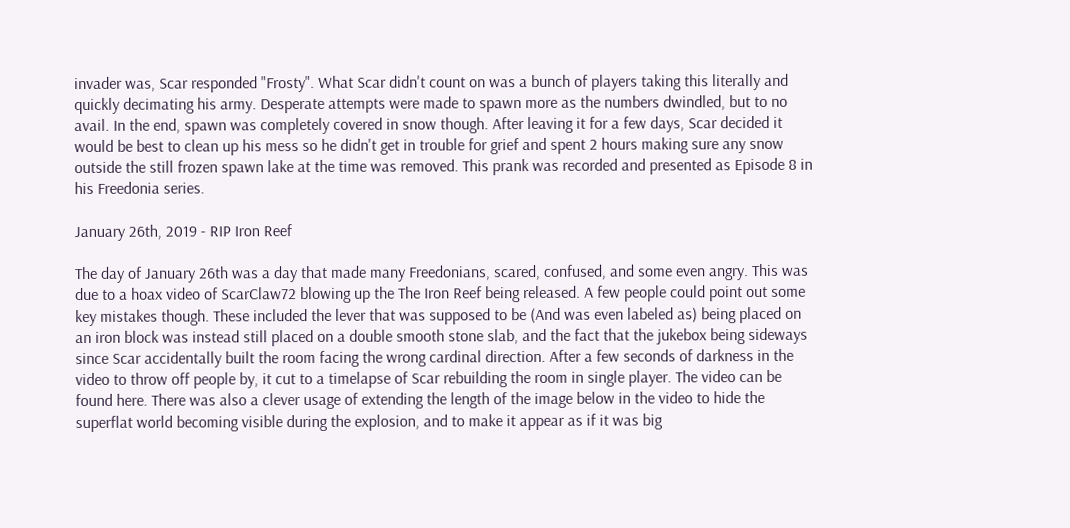invader was, Scar responded "Frosty". What Scar didn't count on was a bunch of players taking this literally and quickly decimating his army. Desperate attempts were made to spawn more as the numbers dwindled, but to no avail. In the end, spawn was completely covered in snow though. After leaving it for a few days, Scar decided it would be best to clean up his mess so he didn't get in trouble for grief and spent 2 hours making sure any snow outside the still frozen spawn lake at the time was removed. This prank was recorded and presented as Episode 8 in his Freedonia series.

January 26th, 2019 - RIP Iron Reef

The day of January 26th was a day that made many Freedonians, scared, confused, and some even angry. This was due to a hoax video of ScarClaw72 blowing up the The Iron Reef being released. A few people could point out some key mistakes though. These included the lever that was supposed to be (And was even labeled as) being placed on an iron block was instead still placed on a double smooth stone slab, and the fact that the jukebox being sideways since Scar accidentally built the room facing the wrong cardinal direction. After a few seconds of darkness in the video to throw off people by, it cut to a timelapse of Scar rebuilding the room in single player. The video can be found here. There was also a clever usage of extending the length of the image below in the video to hide the superflat world becoming visible during the explosion, and to make it appear as if it was big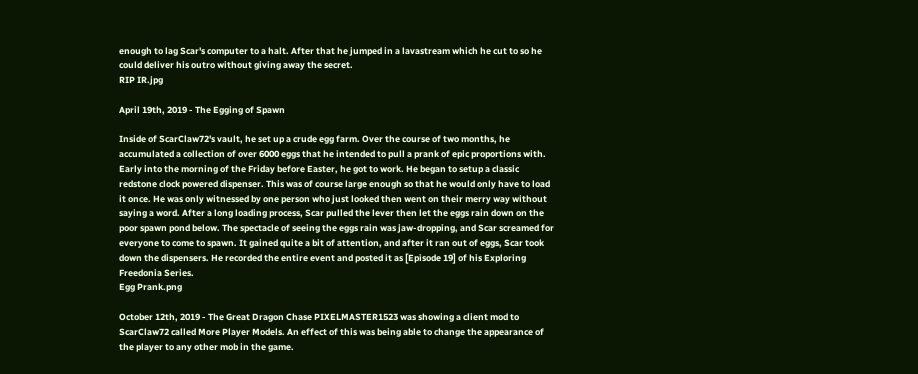enough to lag Scar's computer to a halt. After that he jumped in a lavastream which he cut to so he could deliver his outro without giving away the secret.
RIP IR.jpg

April 19th, 2019 - The Egging of Spawn

Inside of ScarClaw72's vault, he set up a crude egg farm. Over the course of two months, he accumulated a collection of over 6000 eggs that he intended to pull a prank of epic proportions with. Early into the morning of the Friday before Easter, he got to work. He began to setup a classic redstone clock powered dispenser. This was of course large enough so that he would only have to load it once. He was only witnessed by one person who just looked then went on their merry way without saying a word. After a long loading process, Scar pulled the lever then let the eggs rain down on the poor spawn pond below. The spectacle of seeing the eggs rain was jaw-dropping, and Scar screamed for everyone to come to spawn. It gained quite a bit of attention, and after it ran out of eggs, Scar took down the dispensers. He recorded the entire event and posted it as [Episode 19] of his Exploring Freedonia Series.
Egg Prank.png

October 12th, 2019 - The Great Dragon Chase PIXELMASTER1523 was showing a client mod to ScarClaw72 called More Player Models. An effect of this was being able to change the appearance of the player to any other mob in the game.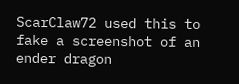ScarClaw72 used this to fake a screenshot of an ender dragon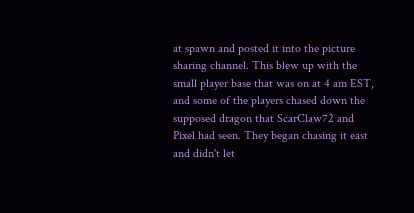at spawn and posted it into the picture sharing channel. This blew up with the small player base that was on at 4 am EST, and some of the players chased down the supposed dragon that ScarClaw72 and Pixel had seen. They began chasing it east and didn't let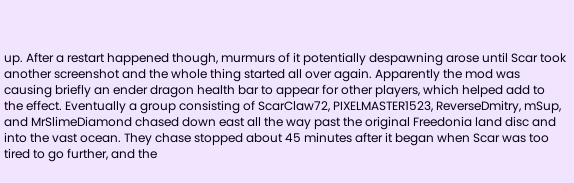up. After a restart happened though, murmurs of it potentially despawning arose until Scar took another screenshot and the whole thing started all over again. Apparently the mod was causing briefly an ender dragon health bar to appear for other players, which helped add to the effect. Eventually a group consisting of ScarClaw72, PIXELMASTER1523, ReverseDmitry, mSup, and MrSlimeDiamond chased down east all the way past the original Freedonia land disc and into the vast ocean. They chase stopped about 45 minutes after it began when Scar was too tired to go further, and the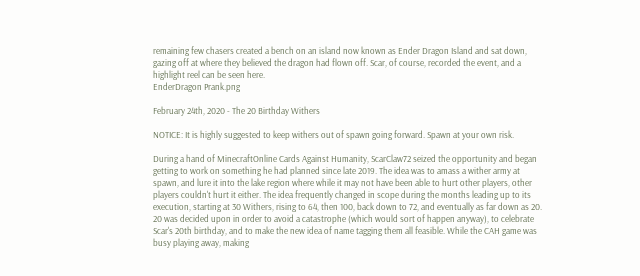remaining few chasers created a bench on an island now known as Ender Dragon Island and sat down, gazing off at where they believed the dragon had flown off. Scar, of course, recorded the event, and a highlight reel can be seen here.
EnderDragon Prank.png

February 24th, 2020 - The 20 Birthday Withers

NOTICE: It is highly suggested to keep withers out of spawn going forward. Spawn at your own risk.

During a hand of MinecraftOnline Cards Against Humanity, ScarClaw72 seized the opportunity and began getting to work on something he had planned since late 2019. The idea was to amass a wither army at spawn, and lure it into the lake region where while it may not have been able to hurt other players, other players couldn't hurt it either. The idea frequently changed in scope during the months leading up to its execution, starting at 30 Withers, rising to 64, then 100, back down to 72, and eventually as far down as 20. 20 was decided upon in order to avoid a catastrophe (which would sort of happen anyway), to celebrate Scar's 20th birthday, and to make the new idea of name tagging them all feasible. While the CAH game was busy playing away, making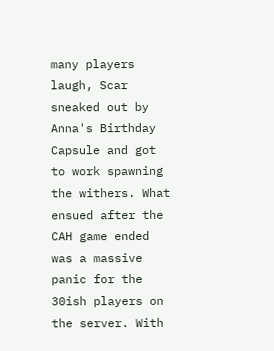many players laugh, Scar sneaked out by Anna's Birthday Capsule and got to work spawning the withers. What ensued after the CAH game ended was a massive panic for the 30ish players on the server. With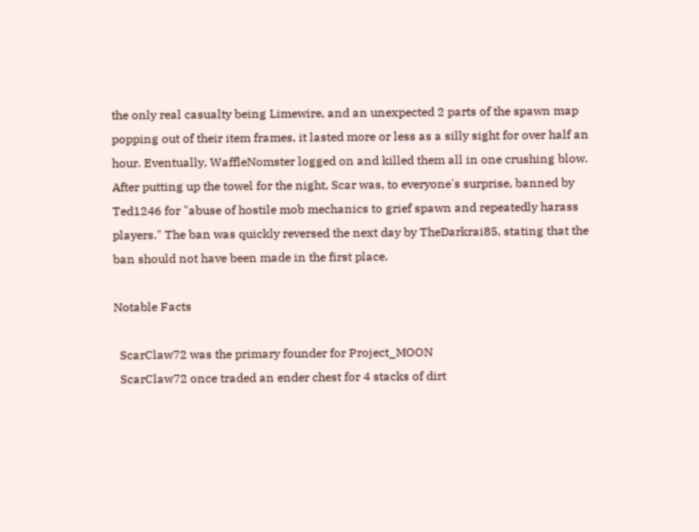the only real casualty being Limewire, and an unexpected 2 parts of the spawn map popping out of their item frames, it lasted more or less as a silly sight for over half an hour. Eventually, WaffleNomster logged on and killed them all in one crushing blow. After putting up the towel for the night, Scar was, to everyone's surprise, banned by Ted1246 for "abuse of hostile mob mechanics to grief spawn and repeatedly harass players." The ban was quickly reversed the next day by TheDarkrai85, stating that the ban should not have been made in the first place.

Notable Facts

  ScarClaw72 was the primary founder for Project_MOON
  ScarClaw72 once traded an ender chest for 4 stacks of dirt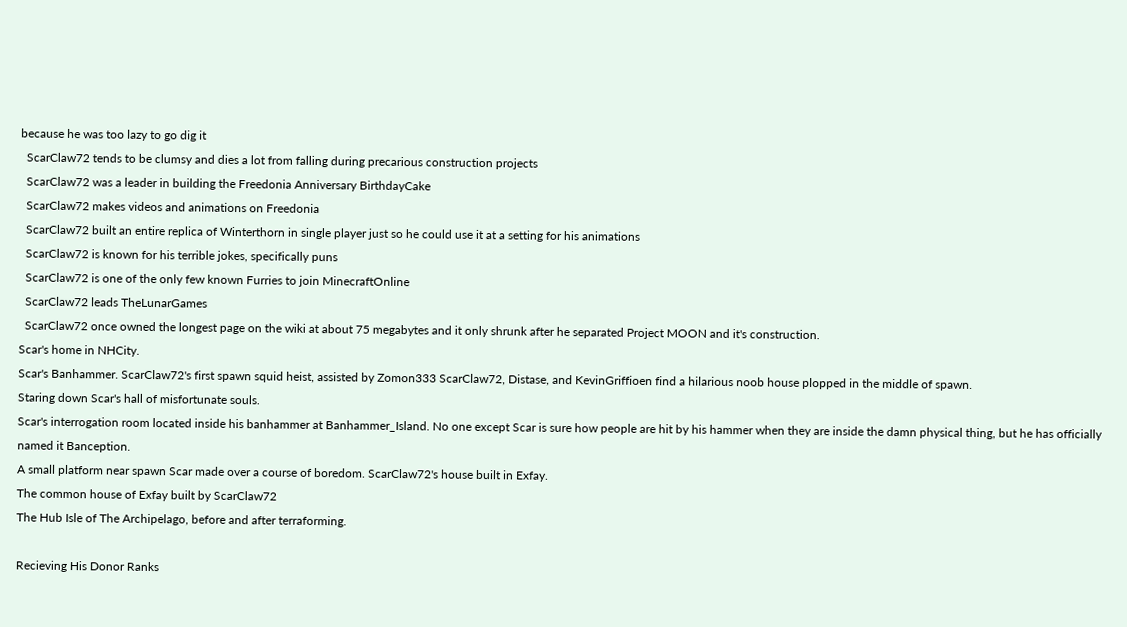because he was too lazy to go dig it
  ScarClaw72 tends to be clumsy and dies a lot from falling during precarious construction projects
  ScarClaw72 was a leader in building the Freedonia Anniversary BirthdayCake
  ScarClaw72 makes videos and animations on Freedonia
  ScarClaw72 built an entire replica of Winterthorn in single player just so he could use it at a setting for his animations
  ScarClaw72 is known for his terrible jokes, specifically puns
  ScarClaw72 is one of the only few known Furries to join MinecraftOnline
  ScarClaw72 leads TheLunarGames
  ScarClaw72 once owned the longest page on the wiki at about 75 megabytes and it only shrunk after he separated Project MOON and it's construction.
Scar's home in NHCity.
Scar's Banhammer. ScarClaw72's first spawn squid heist, assisted by Zomon333 ScarClaw72, Distase, and KevinGriffioen find a hilarious noob house plopped in the middle of spawn.
Staring down Scar's hall of misfortunate souls.
Scar's interrogation room located inside his banhammer at Banhammer_Island. No one except Scar is sure how people are hit by his hammer when they are inside the damn physical thing, but he has officially named it Banception.
A small platform near spawn Scar made over a course of boredom. ScarClaw72's house built in Exfay.
The common house of Exfay built by ScarClaw72
The Hub Isle of The Archipelago, before and after terraforming.

Recieving His Donor Ranks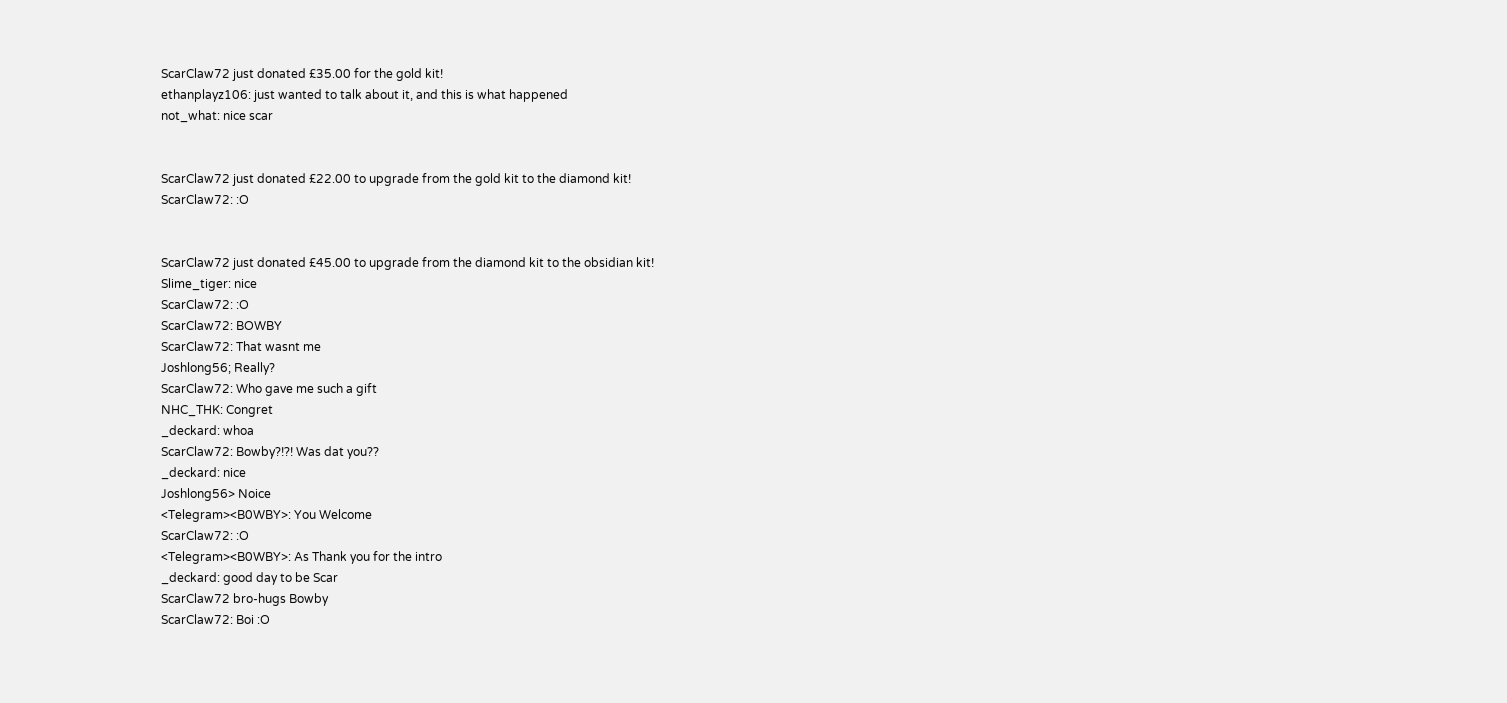ScarClaw72 just donated £35.00 for the gold kit!
ethanplayz106: just wanted to talk about it, and this is what happened
not_what: nice scar


ScarClaw72 just donated £22.00 to upgrade from the gold kit to the diamond kit!
ScarClaw72: :O


ScarClaw72 just donated £45.00 to upgrade from the diamond kit to the obsidian kit!
Slime_tiger: nice
ScarClaw72: :O
ScarClaw72: BOWBY
ScarClaw72: That wasnt me
Joshlong56; Really?
ScarClaw72: Who gave me such a gift
NHC_THK: Congret
_deckard: whoa
ScarClaw72: Bowby?!?! Was dat you??
_deckard: nice
Joshlong56> Noice
<Telegram><B0WBY>: You Welcome
ScarClaw72: :O
<Telegram><B0WBY>: As Thank you for the intro
_deckard: good day to be Scar
ScarClaw72 bro-hugs Bowby
ScarClaw72: Boi :O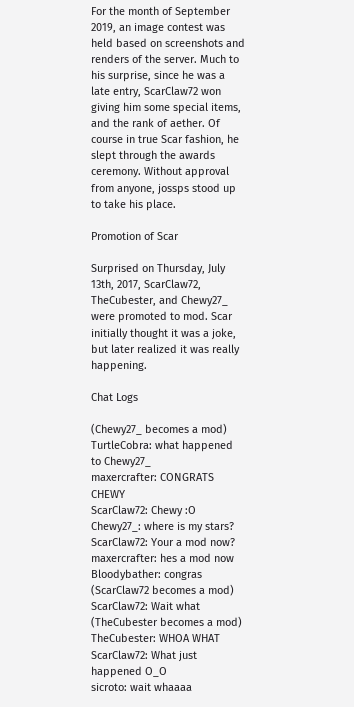For the month of September 2019, an image contest was held based on screenshots and renders of the server. Much to his surprise, since he was a late entry, ScarClaw72 won giving him some special items, and the rank of aether. Of course in true Scar fashion, he slept through the awards ceremony. Without approval from anyone, jossps stood up to take his place.

Promotion of Scar

Surprised on Thursday, July 13th, 2017, ScarClaw72, TheCubester, and Chewy27_ were promoted to mod. Scar initially thought it was a joke, but later realized it was really happening.

Chat Logs

(Chewy27_ becomes a mod)
TurtleCobra: what happened to Chewy27_
maxercrafter: CONGRATS CHEWY
ScarClaw72: Chewy :O
Chewy27_: where is my stars?
ScarClaw72: Your a mod now?
maxercrafter: hes a mod now
Bloodybather: congras
(ScarClaw72 becomes a mod)
ScarClaw72: Wait what
(TheCubester becomes a mod)
TheCubester: WHOA WHAT
ScarClaw72: What just happened O_O
sicroto: wait whaaaa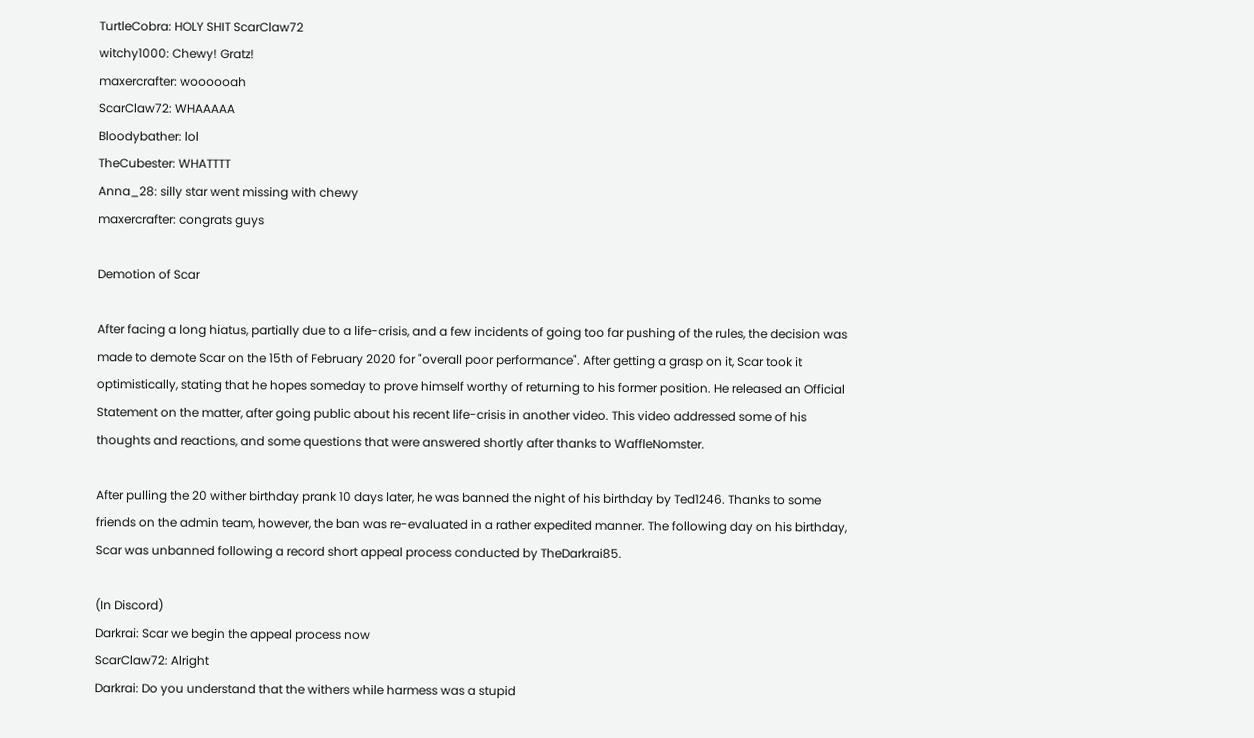TurtleCobra: HOLY SHIT ScarClaw72
witchy1000: Chewy! Gratz!
maxercrafter: woooooah
ScarClaw72: WHAAAAA
Bloodybather: lol
TheCubester: WHATTTT
Anna_28: silly star went missing with chewy
maxercrafter: congrats guys

Demotion of Scar

After facing a long hiatus, partially due to a life-crisis, and a few incidents of going too far pushing of the rules, the decision was made to demote Scar on the 15th of February 2020 for "overall poor performance". After getting a grasp on it, Scar took it optimistically, stating that he hopes someday to prove himself worthy of returning to his former position. He released an Official Statement on the matter, after going public about his recent life-crisis in another video. This video addressed some of his thoughts and reactions, and some questions that were answered shortly after thanks to WaffleNomster.

After pulling the 20 wither birthday prank 10 days later, he was banned the night of his birthday by Ted1246. Thanks to some friends on the admin team, however, the ban was re-evaluated in a rather expedited manner. The following day on his birthday, Scar was unbanned following a record short appeal process conducted by TheDarkrai85.

(In Discord)
Darkrai: Scar we begin the appeal process now
ScarClaw72: Alright
Darkrai: Do you understand that the withers while harmess was a stupid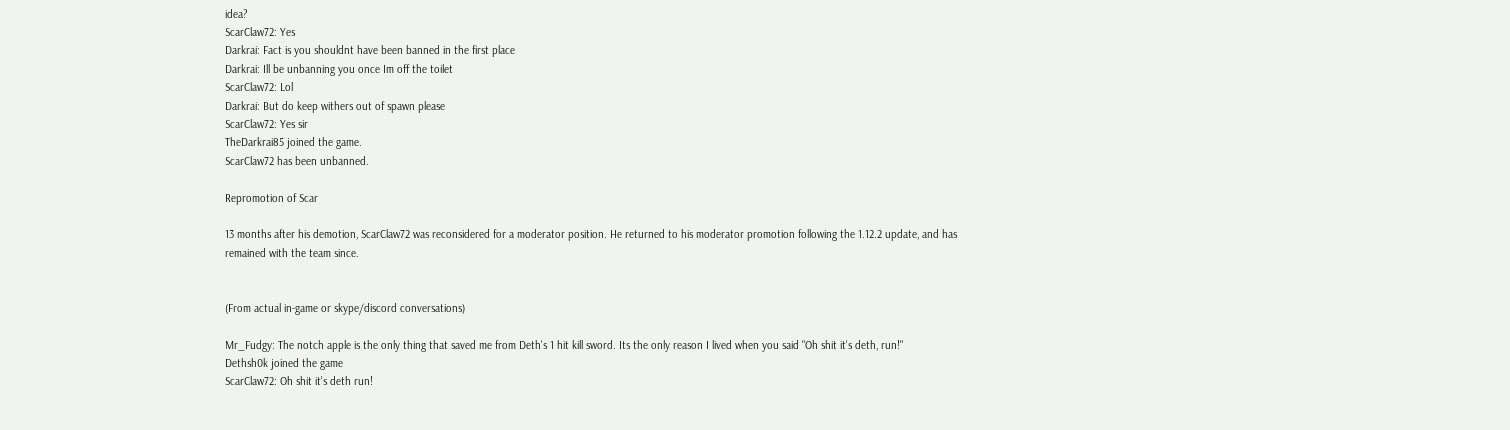idea?
ScarClaw72: Yes
Darkrai: Fact is you shouldnt have been banned in the first place
Darkrai: Ill be unbanning you once Im off the toilet
ScarClaw72: Lol
Darkrai: But do keep withers out of spawn please
ScarClaw72: Yes sir
TheDarkrai85 joined the game.
ScarClaw72 has been unbanned.

Repromotion of Scar

13 months after his demotion, ScarClaw72 was reconsidered for a moderator position. He returned to his moderator promotion following the 1.12.2 update, and has remained with the team since.


(From actual in-game or skype/discord conversations)

Mr_Fudgy: The notch apple is the only thing that saved me from Deth's 1 hit kill sword. Its the only reason I lived when you said "Oh shit it's deth, run!"
Dethsh0k joined the game
ScarClaw72: Oh shit it's deth run!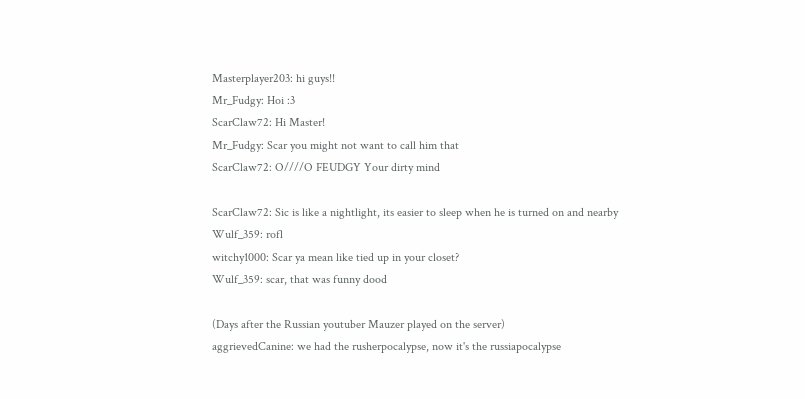Masterplayer203: hi guys!!
Mr_Fudgy: Hoi :3
ScarClaw72: Hi Master!
Mr_Fudgy: Scar you might not want to call him that
ScarClaw72: O////O FEUDGY Your dirty mind

ScarClaw72: Sic is like a nightlight, its easier to sleep when he is turned on and nearby
Wulf_359: rofl
witchy1000: Scar ya mean like tied up in your closet?
Wulf_359: scar, that was funny dood

(Days after the Russian youtuber Mauzer played on the server)
aggrievedCanine: we had the rusherpocalypse, now it's the russiapocalypse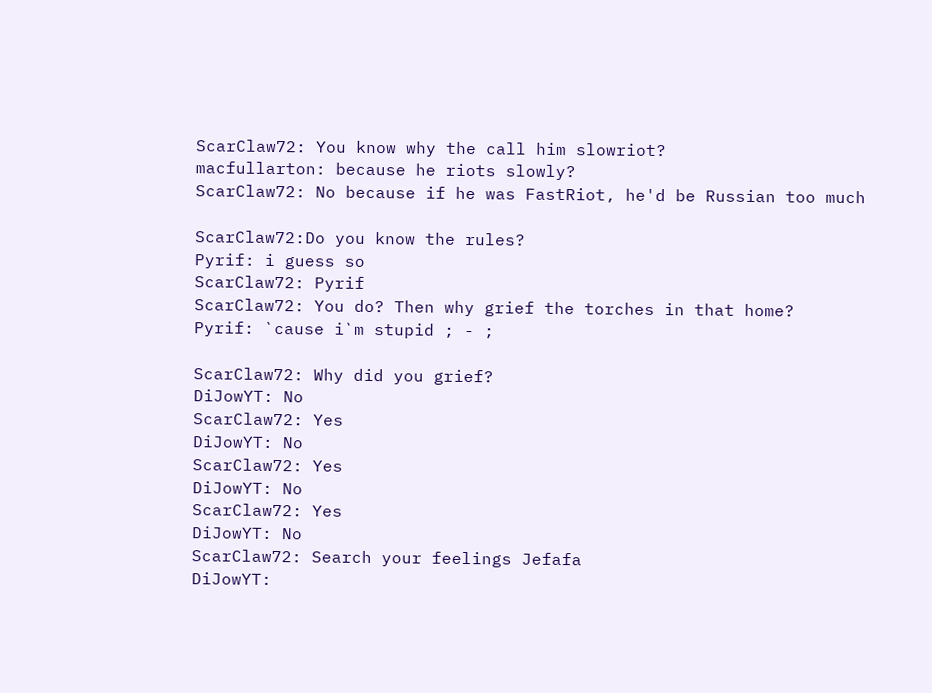ScarClaw72: You know why the call him slowriot?
macfullarton: because he riots slowly?
ScarClaw72: No because if he was FastRiot, he'd be Russian too much

ScarClaw72:Do you know the rules?
Pyrif: i guess so
ScarClaw72: Pyrif
ScarClaw72: You do? Then why grief the torches in that home?
Pyrif: `cause i`m stupid ; - ;

ScarClaw72: Why did you grief?
DiJowYT: No
ScarClaw72: Yes
DiJowYT: No
ScarClaw72: Yes
DiJowYT: No
ScarClaw72: Yes
DiJowYT: No
ScarClaw72: Search your feelings Jefafa
DiJowYT: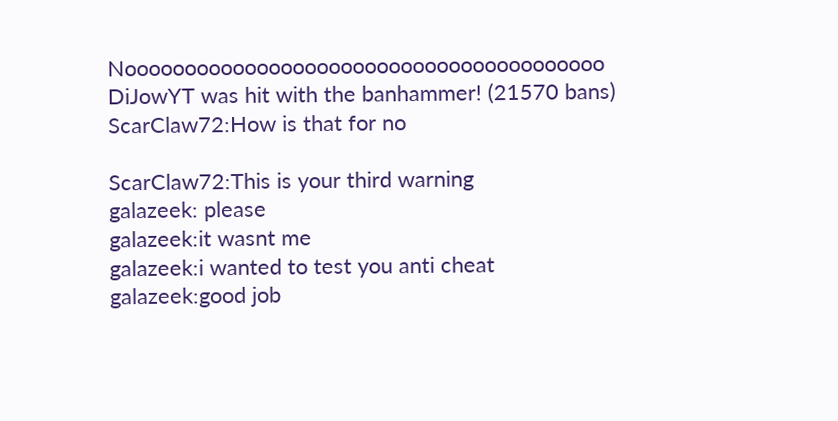Noooooooooooooooooooooooooooooooooooooooo
DiJowYT was hit with the banhammer! (21570 bans)
ScarClaw72:How is that for no

ScarClaw72:This is your third warning
galazeek: please
galazeek:it wasnt me
galazeek:i wanted to test you anti cheat
galazeek:good job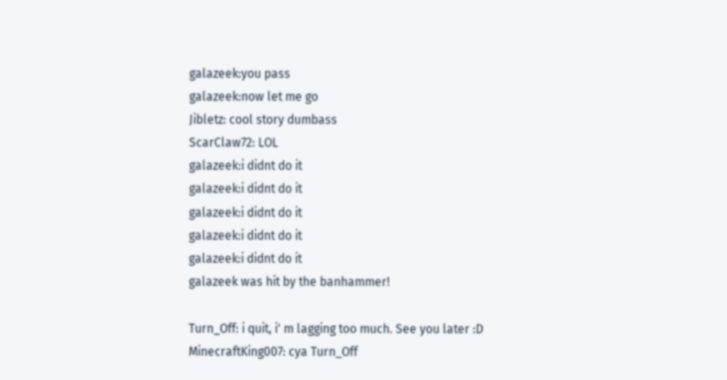galazeek:you pass
galazeek:now let me go
Jibletz: cool story dumbass
ScarClaw72: LOL
galazeek:i didnt do it
galazeek:i didnt do it
galazeek:i didnt do it
galazeek:i didnt do it
galazeek:i didnt do it
galazeek was hit by the banhammer!

Turn_Off: i quit, i' m lagging too much. See you later :D
MinecraftKing007: cya Turn_Off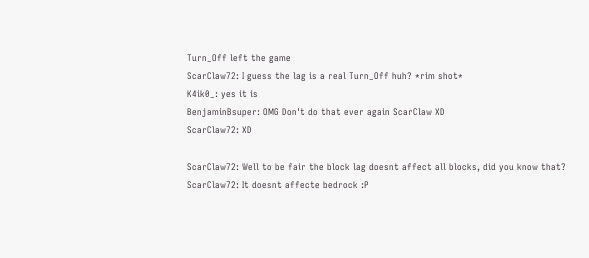Turn_Off left the game
ScarClaw72: I guess the lag is a real Turn_Off huh? *rim shot*
K4ik0_: yes it is
BenjaminBsuper: OMG Don't do that ever again ScarClaw XD
ScarClaw72: XD

ScarClaw72: Well to be fair the block lag doesnt affect all blocks, did you know that?
ScarClaw72: It doesnt affecte bedrock :P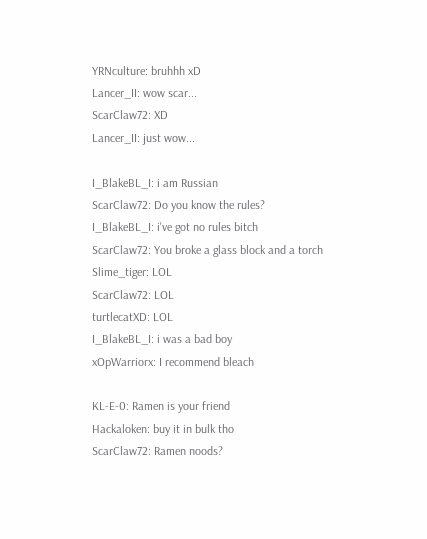YRNculture: bruhhh xD
Lancer_II: wow scar...
ScarClaw72: XD
Lancer_II: just wow...

I_BlakeBL_I: i am Russian
ScarClaw72: Do you know the rules?
I_BlakeBL_I: i've got no rules bitch
ScarClaw72: You broke a glass block and a torch
Slime_tiger: LOL
ScarClaw72: LOL
turtlecatXD: LOL
I_BlakeBL_I: i was a bad boy
xOpWarriorx: I recommend bleach

KL-E-0: Ramen is your friend
Hackaloken: buy it in bulk tho
ScarClaw72: Ramen noods?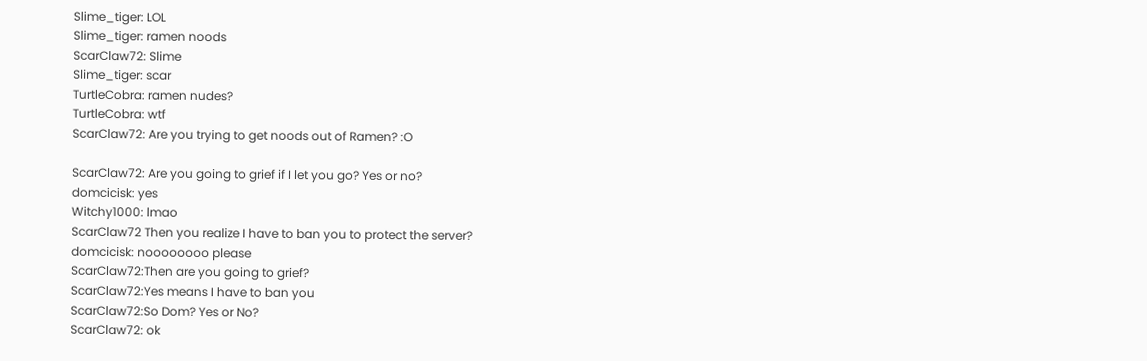Slime_tiger: LOL
Slime_tiger: ramen noods
ScarClaw72: Slime
Slime_tiger: scar
TurtleCobra: ramen nudes?
TurtleCobra: wtf
ScarClaw72: Are you trying to get noods out of Ramen? :O

ScarClaw72: Are you going to grief if I let you go? Yes or no?
domcicisk: yes
Witchy1000: lmao
ScarClaw72 Then you realize I have to ban you to protect the server?
domcicisk: noooooooo please
ScarClaw72:Then are you going to grief?
ScarClaw72:Yes means I have to ban you
ScarClaw72:So Dom? Yes or No?
ScarClaw72: ok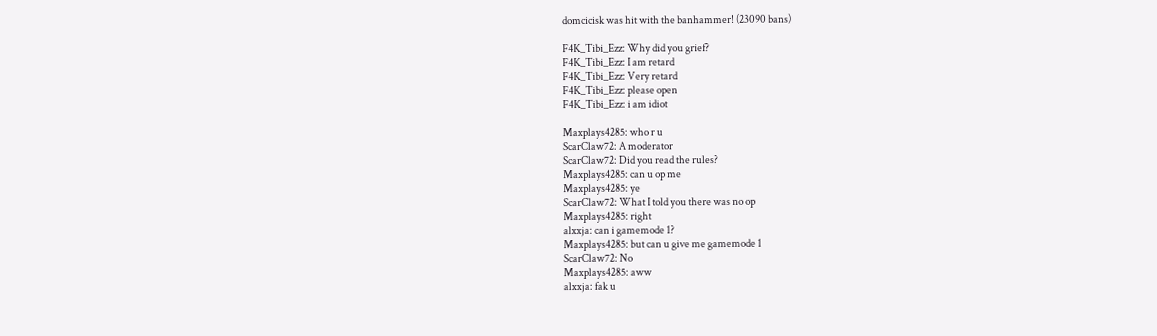domcicisk was hit with the banhammer! (23090 bans)

F4K_Tibi_Ezz: Why did you grief?
F4K_Tibi_Ezz: I am retard
F4K_Tibi_Ezz: Very retard
F4K_Tibi_Ezz: please open
F4K_Tibi_Ezz: i am idiot

Maxplays4285: who r u
ScarClaw72: A moderator
ScarClaw72: Did you read the rules?
Maxplays4285: can u op me
Maxplays4285: ye
ScarClaw72: What I told you there was no op
Maxplays4285: right
alxxja: can i gamemode 1?
Maxplays4285: but can u give me gamemode 1
ScarClaw72: No
Maxplays4285: aww
alxxja: fak u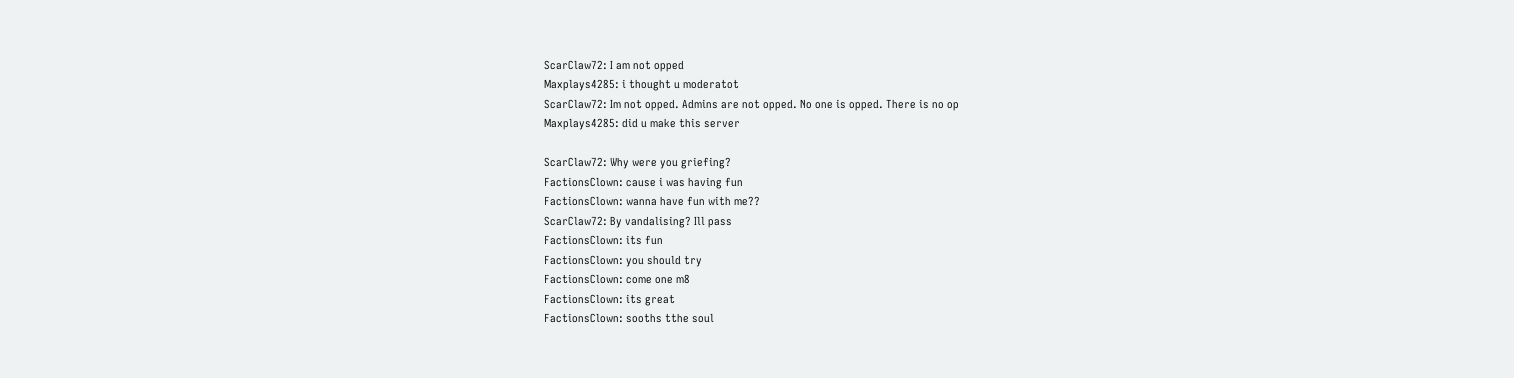ScarClaw72: I am not opped
Maxplays4285: i thought u moderatot
ScarClaw72: Im not opped. Admins are not opped. No one is opped. There is no op
Maxplays4285: did u make this server

ScarClaw72: Why were you griefing?
FactionsClown: cause i was having fun
FactionsClown: wanna have fun with me??
ScarClaw72: By vandalising? Ill pass
FactionsClown: its fun
FactionsClown: you should try
FactionsClown: come one m8
FactionsClown: its great
FactionsClown: sooths tthe soul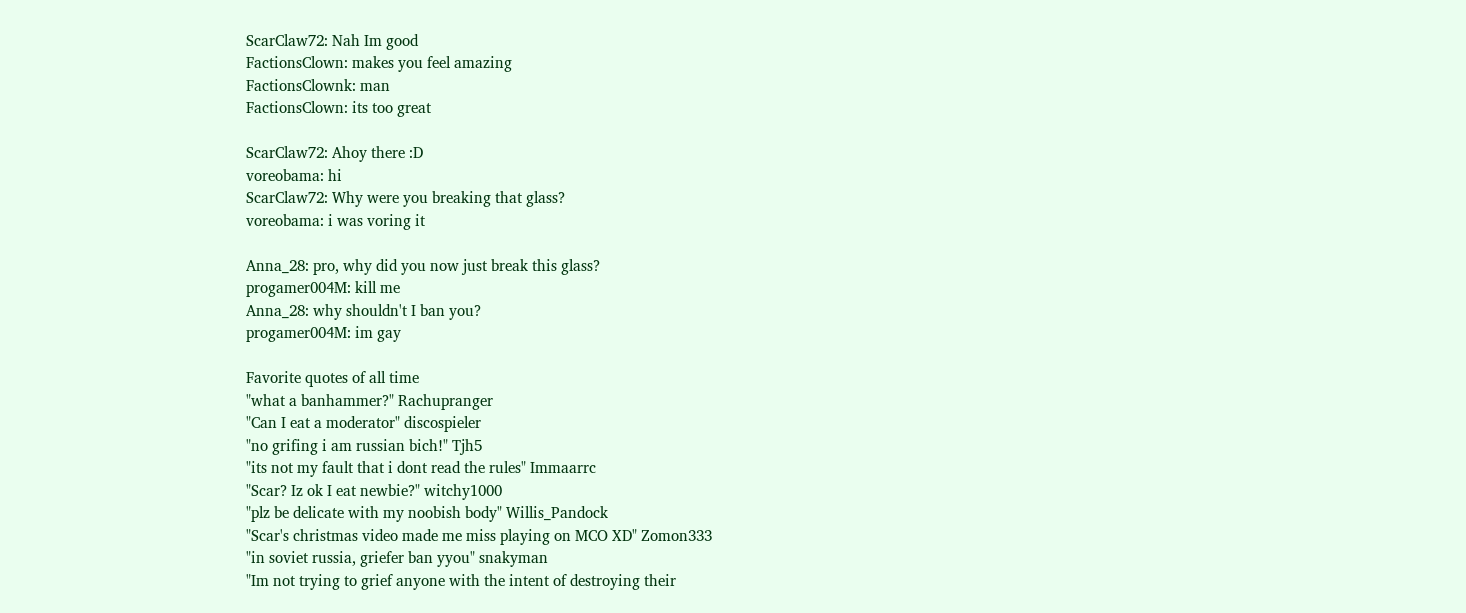ScarClaw72: Nah Im good
FactionsClown: makes you feel amazing
FactionsClownk: man
FactionsClown: its too great

ScarClaw72: Ahoy there :D
voreobama: hi
ScarClaw72: Why were you breaking that glass?
voreobama: i was voring it

Anna_28: pro, why did you now just break this glass?
progamer004M: kill me
Anna_28: why shouldn't I ban you?
progamer004M: im gay

Favorite quotes of all time
"what a banhammer?" Rachupranger
"Can I eat a moderator" discospieler
"no grifing i am russian bich!" Tjh5
"its not my fault that i dont read the rules" Immaarrc
"Scar? Iz ok I eat newbie?" witchy1000
"plz be delicate with my noobish body" Willis_Pandock
"Scar's christmas video made me miss playing on MCO XD" Zomon333
"in soviet russia, griefer ban yyou" snakyman
"Im not trying to grief anyone with the intent of destroying their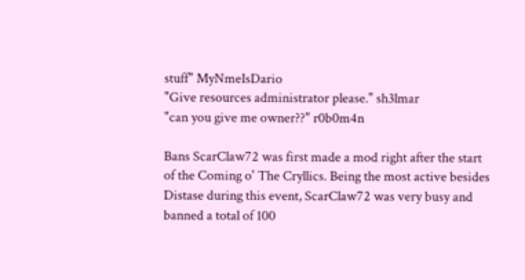stuff" MyNmeIsDario
"Give resources administrator please." sh3lmar
"can you give me owner??" r0b0m4n

Bans ScarClaw72 was first made a mod right after the start of the Coming o' The Cryllics. Being the most active besides Distase during this event, ScarClaw72 was very busy and banned a total of 100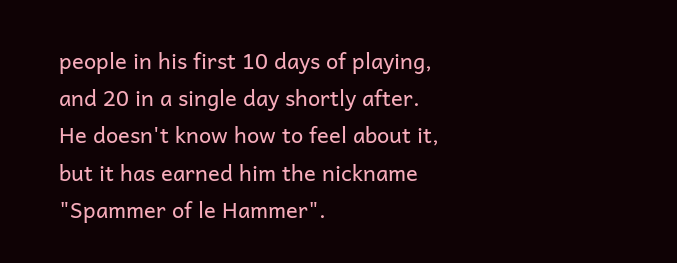people in his first 10 days of playing, and 20 in a single day shortly after. He doesn't know how to feel about it, but it has earned him the nickname "Spammer of le Hammer".